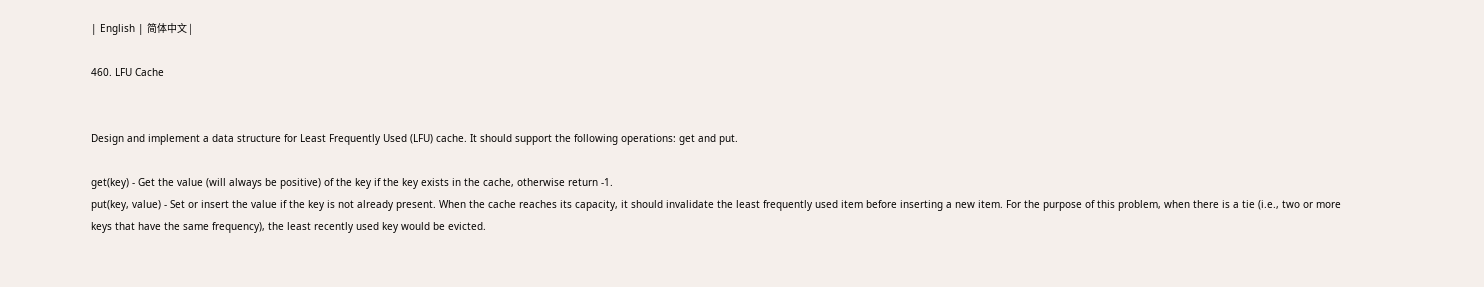| English | 简体中文 |

460. LFU Cache


Design and implement a data structure for Least Frequently Used (LFU) cache. It should support the following operations: get and put.

get(key) - Get the value (will always be positive) of the key if the key exists in the cache, otherwise return -1.
put(key, value) - Set or insert the value if the key is not already present. When the cache reaches its capacity, it should invalidate the least frequently used item before inserting a new item. For the purpose of this problem, when there is a tie (i.e., two or more keys that have the same frequency), the least recently used key would be evicted.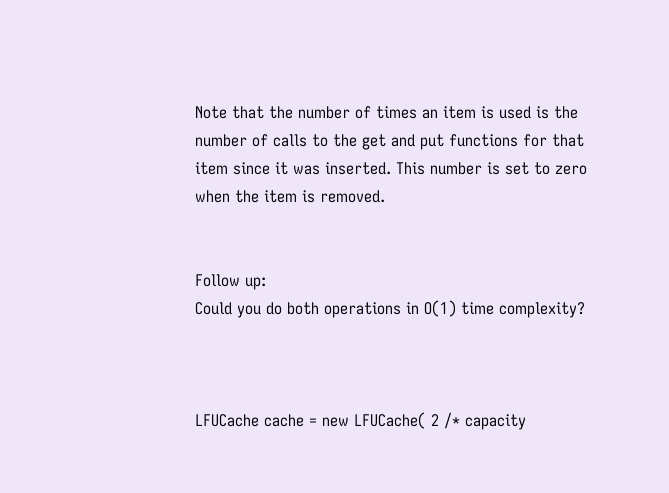Note that the number of times an item is used is the number of calls to the get and put functions for that item since it was inserted. This number is set to zero when the item is removed.


Follow up:
Could you do both operations in O(1) time complexity?



LFUCache cache = new LFUCache( 2 /* capacity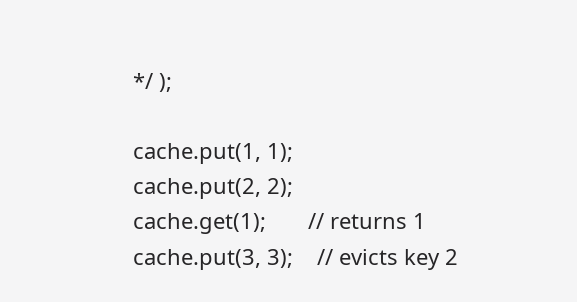*/ );

cache.put(1, 1);
cache.put(2, 2);
cache.get(1);       // returns 1
cache.put(3, 3);    // evicts key 2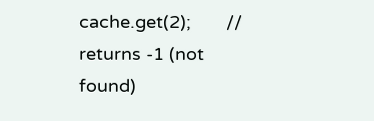cache.get(2);       // returns -1 (not found)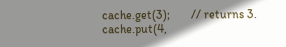cache.get(3);       // returns 3.
cache.put(4,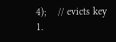4);    // evicts key 1.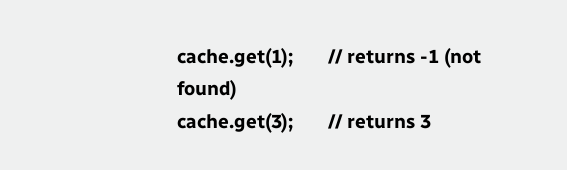cache.get(1);       // returns -1 (not found)
cache.get(3);       // returns 3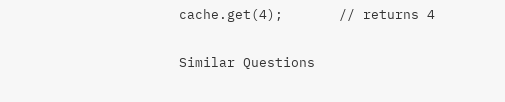cache.get(4);       // returns 4


Similar Questions